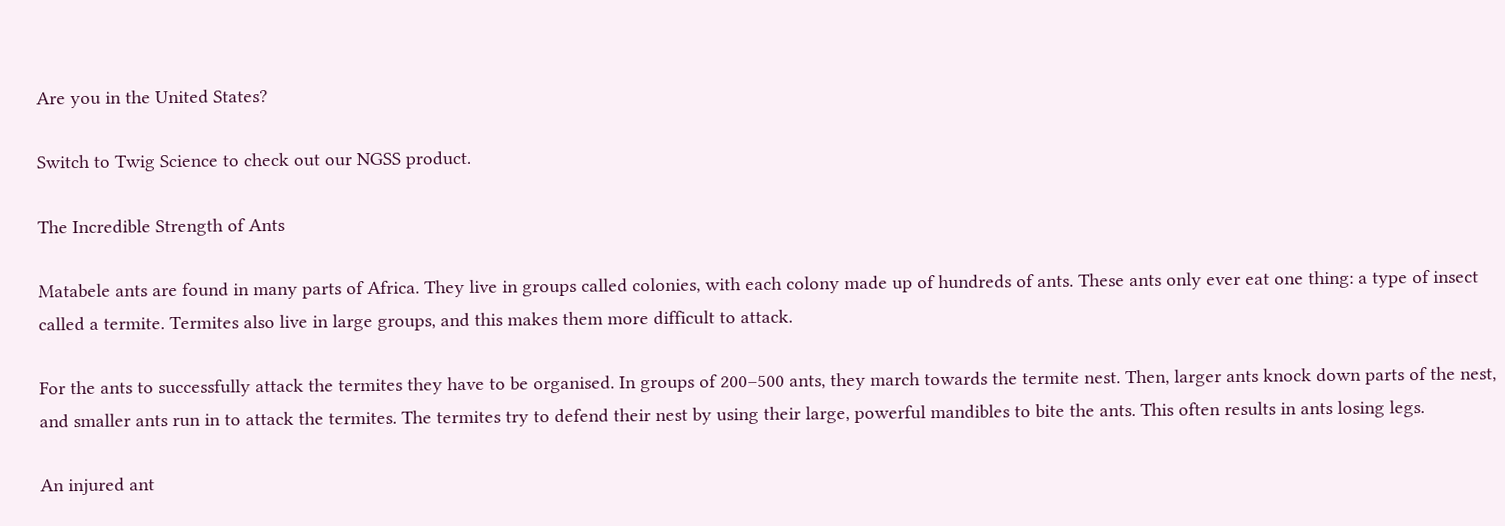Are you in the United States?

Switch to Twig Science to check out our NGSS product.

The Incredible Strength of Ants

Matabele ants are found in many parts of Africa. They live in groups called colonies, with each colony made up of hundreds of ants. These ants only ever eat one thing: a type of insect called a termite. Termites also live in large groups, and this makes them more difficult to attack.

For the ants to successfully attack the termites they have to be organised. In groups of 200–500 ants, they march towards the termite nest. Then, larger ants knock down parts of the nest, and smaller ants run in to attack the termites. The termites try to defend their nest by using their large, powerful mandibles to bite the ants. This often results in ants losing legs.

An injured ant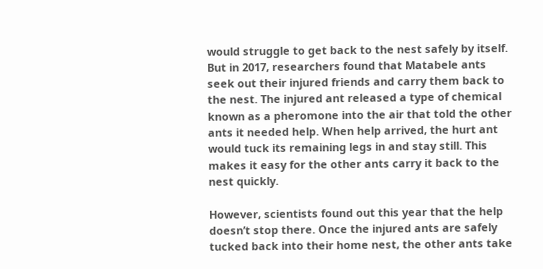would struggle to get back to the nest safely by itself. But in 2017, researchers found that Matabele ants seek out their injured friends and carry them back to the nest. The injured ant released a type of chemical known as a pheromone into the air that told the other ants it needed help. When help arrived, the hurt ant would tuck its remaining legs in and stay still. This makes it easy for the other ants carry it back to the nest quickly.

However, scientists found out this year that the help doesn’t stop there. Once the injured ants are safely tucked back into their home nest, the other ants take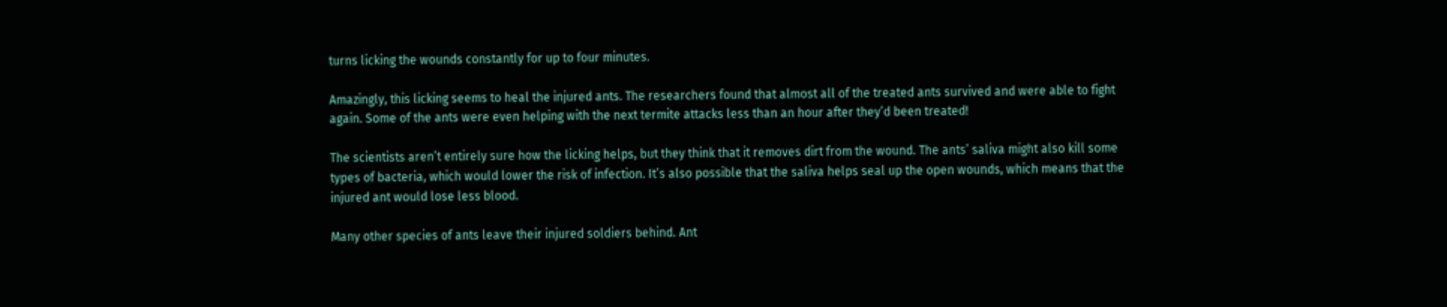turns licking the wounds constantly for up to four minutes.

Amazingly, this licking seems to heal the injured ants. The researchers found that almost all of the treated ants survived and were able to fight again. Some of the ants were even helping with the next termite attacks less than an hour after they’d been treated!

The scientists aren’t entirely sure how the licking helps, but they think that it removes dirt from the wound. The ants’ saliva might also kill some types of bacteria, which would lower the risk of infection. It’s also possible that the saliva helps seal up the open wounds, which means that the injured ant would lose less blood.

Many other species of ants leave their injured soldiers behind. Ant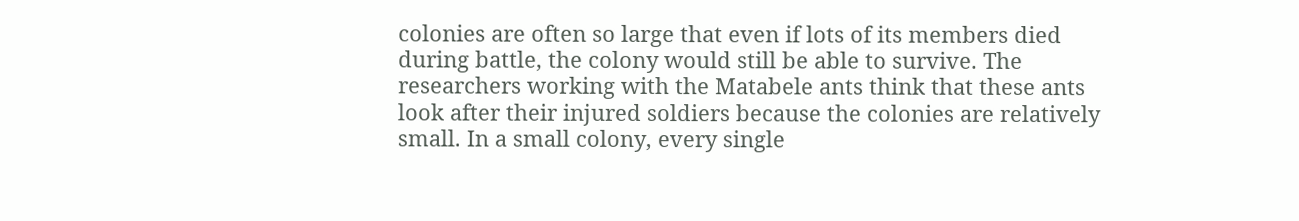colonies are often so large that even if lots of its members died during battle, the colony would still be able to survive. The researchers working with the Matabele ants think that these ants look after their injured soldiers because the colonies are relatively small. In a small colony, every single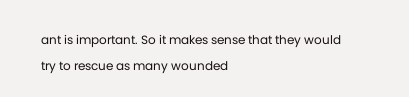ant is important. So it makes sense that they would try to rescue as many wounded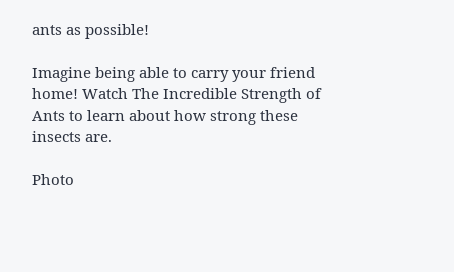ants as possible!

Imagine being able to carry your friend home! Watch The Incredible Strength of Ants to learn about how strong these insects are.

Photo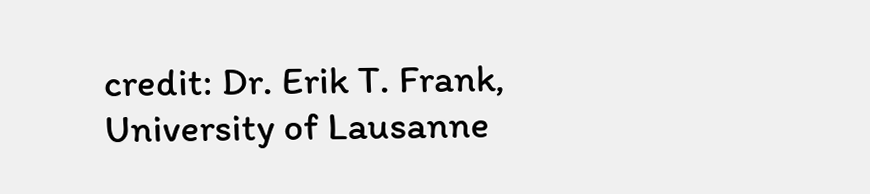credit: Dr. Erik T. Frank, University of Lausanne